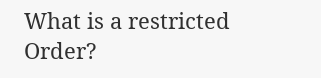What is a restricted Order?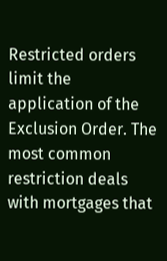Restricted orders limit the application of the Exclusion Order. The most common restriction deals with mortgages that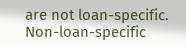are not loan-specific. Non-loan-specific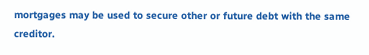mortgages may be used to secure other or future debt with the same creditor.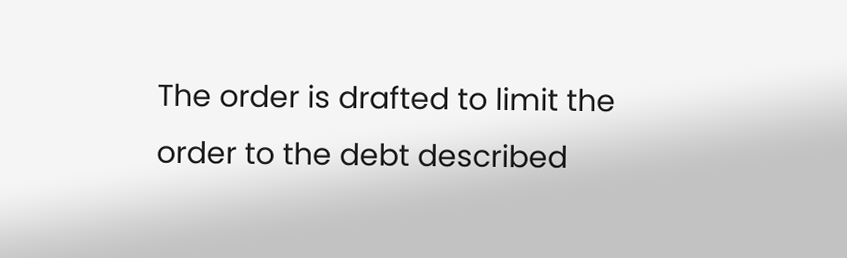The order is drafted to limit the order to the debt described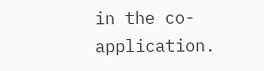in the co-application.